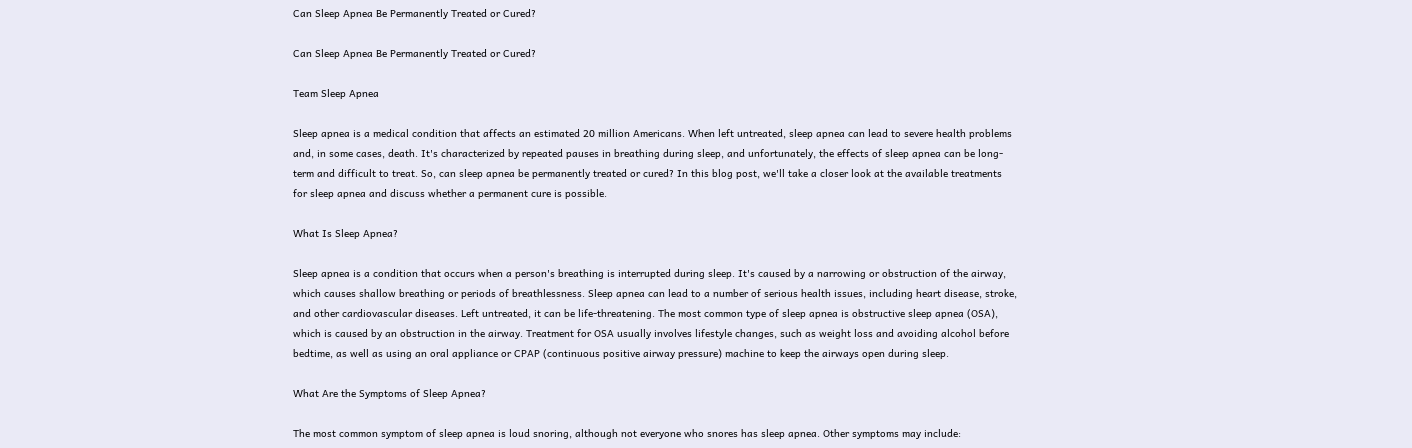Can Sleep Apnea Be Permanently Treated or Cured?

Can Sleep Apnea Be Permanently Treated or Cured?

Team Sleep Apnea

Sleep apnea is a medical condition that affects an estimated 20 million Americans. When left untreated, sleep apnea can lead to severe health problems and, in some cases, death. It's characterized by repeated pauses in breathing during sleep, and unfortunately, the effects of sleep apnea can be long-term and difficult to treat. So, can sleep apnea be permanently treated or cured? In this blog post, we'll take a closer look at the available treatments for sleep apnea and discuss whether a permanent cure is possible.

What Is Sleep Apnea?

Sleep apnea is a condition that occurs when a person's breathing is interrupted during sleep. It's caused by a narrowing or obstruction of the airway, which causes shallow breathing or periods of breathlessness. Sleep apnea can lead to a number of serious health issues, including heart disease, stroke, and other cardiovascular diseases. Left untreated, it can be life-threatening. The most common type of sleep apnea is obstructive sleep apnea (OSA), which is caused by an obstruction in the airway. Treatment for OSA usually involves lifestyle changes, such as weight loss and avoiding alcohol before bedtime, as well as using an oral appliance or CPAP (continuous positive airway pressure) machine to keep the airways open during sleep.

What Are the Symptoms of Sleep Apnea?

The most common symptom of sleep apnea is loud snoring, although not everyone who snores has sleep apnea. Other symptoms may include: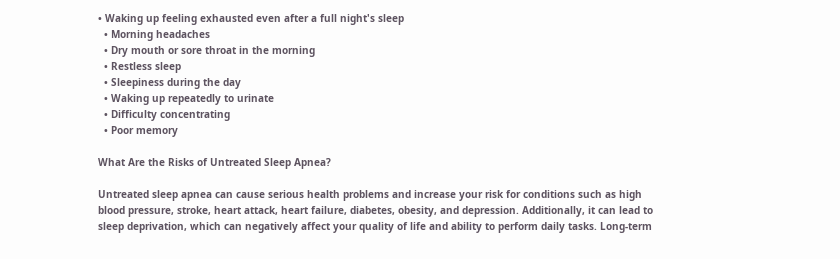• Waking up feeling exhausted even after a full night's sleep
  • Morning headaches
  • Dry mouth or sore throat in the morning
  • Restless sleep
  • Sleepiness during the day
  • Waking up repeatedly to urinate
  • Difficulty concentrating
  • Poor memory

What Are the Risks of Untreated Sleep Apnea?

Untreated sleep apnea can cause serious health problems and increase your risk for conditions such as high blood pressure, stroke, heart attack, heart failure, diabetes, obesity, and depression. Additionally, it can lead to sleep deprivation, which can negatively affect your quality of life and ability to perform daily tasks. Long-term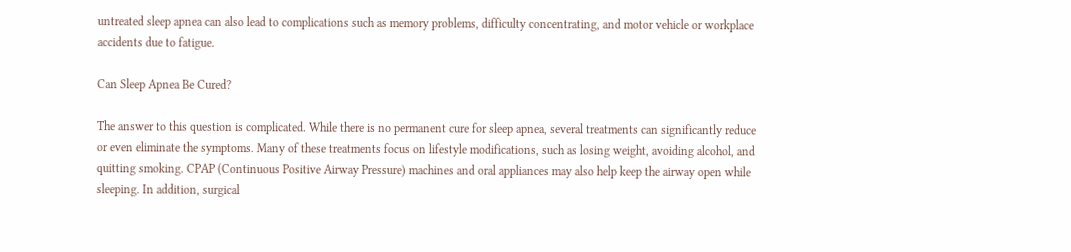untreated sleep apnea can also lead to complications such as memory problems, difficulty concentrating, and motor vehicle or workplace accidents due to fatigue.

Can Sleep Apnea Be Cured?

The answer to this question is complicated. While there is no permanent cure for sleep apnea, several treatments can significantly reduce or even eliminate the symptoms. Many of these treatments focus on lifestyle modifications, such as losing weight, avoiding alcohol, and quitting smoking. CPAP (Continuous Positive Airway Pressure) machines and oral appliances may also help keep the airway open while sleeping. In addition, surgical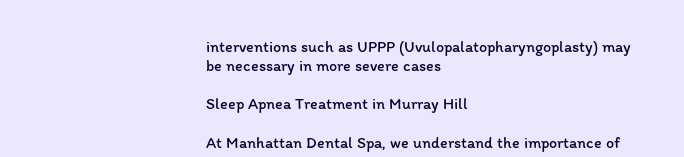interventions such as UPPP (Uvulopalatopharyngoplasty) may be necessary in more severe cases

Sleep Apnea Treatment in Murray Hill

At Manhattan Dental Spa, we understand the importance of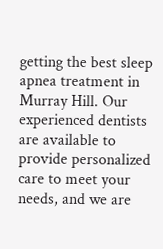getting the best sleep apnea treatment in Murray Hill. Our experienced dentists are available to provide personalized care to meet your needs, and we are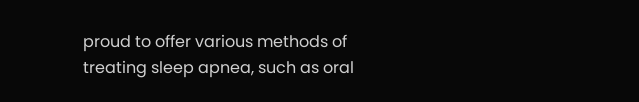proud to offer various methods of treating sleep apnea, such as oral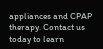appliances and CPAP therapy. Contact us today to learn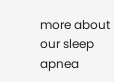more about our sleep apnea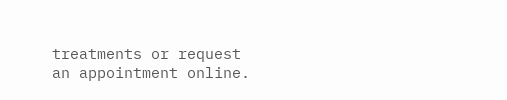treatments or request an appointment online.